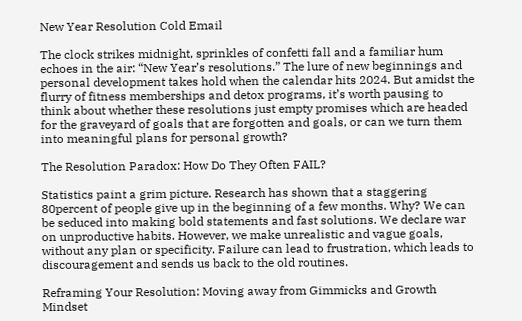New Year Resolution Cold Email

The clock strikes midnight, sprinkles of confetti fall and a familiar hum echoes in the air: “New Year’s resolutions.” The lure of new beginnings and personal development takes hold when the calendar hits 2024. But amidst the flurry of fitness memberships and detox programs, it’s worth pausing to think about whether these resolutions just empty promises which are headed for the graveyard of goals that are forgotten and goals, or can we turn them into meaningful plans for personal growth?

The Resolution Paradox: How Do They Often FAIL?

Statistics paint a grim picture. Research has shown that a staggering 80percent of people give up in the beginning of a few months. Why? We can be seduced into making bold statements and fast solutions. We declare war on unproductive habits. However, we make unrealistic and vague goals, without any plan or specificity. Failure can lead to frustration, which leads to discouragement and sends us back to the old routines.

Reframing Your Resolution: Moving away from Gimmicks and Growth Mindset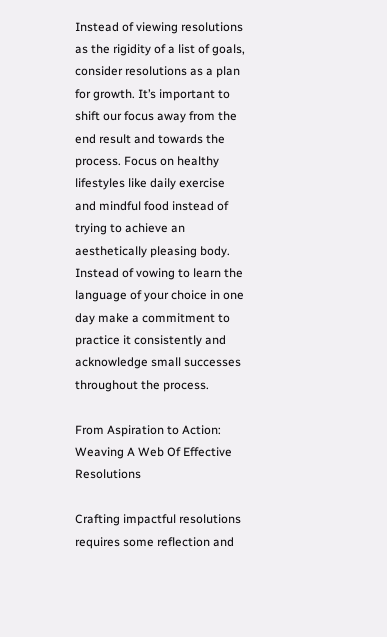Instead of viewing resolutions as the rigidity of a list of goals, consider resolutions as a plan for growth. It’s important to shift our focus away from the end result and towards the process. Focus on healthy lifestyles like daily exercise and mindful food instead of trying to achieve an aesthetically pleasing body. Instead of vowing to learn the language of your choice in one day make a commitment to practice it consistently and acknowledge small successes throughout the process.

From Aspiration to Action: Weaving A Web Of Effective Resolutions

Crafting impactful resolutions requires some reflection and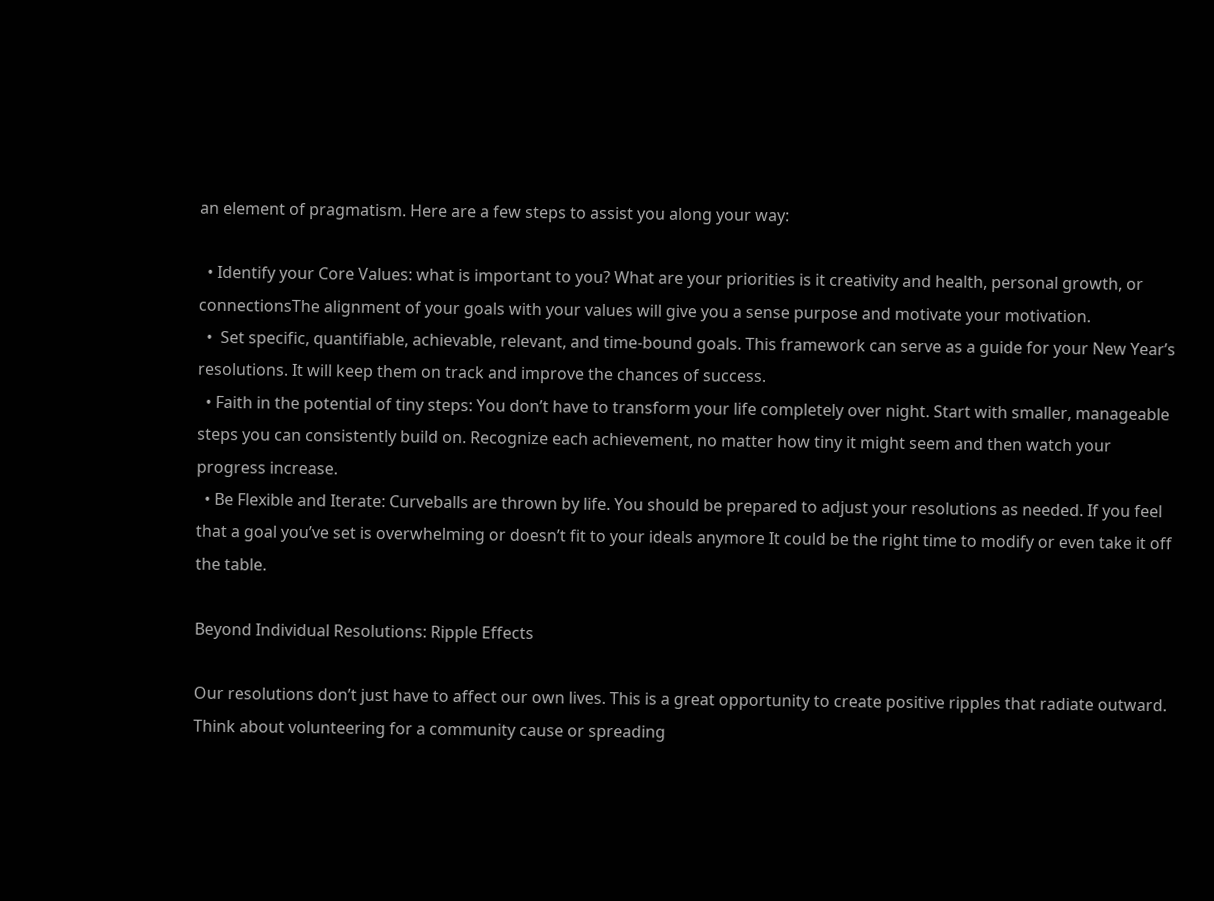an element of pragmatism. Here are a few steps to assist you along your way:

  • Identify your Core Values: what is important to you? What are your priorities is it creativity and health, personal growth, or connectionsThe alignment of your goals with your values will give you a sense purpose and motivate your motivation.
  •  Set specific, quantifiable, achievable, relevant, and time-bound goals. This framework can serve as a guide for your New Year’s resolutions. It will keep them on track and improve the chances of success.
  • Faith in the potential of tiny steps: You don’t have to transform your life completely over night. Start with smaller, manageable steps you can consistently build on. Recognize each achievement, no matter how tiny it might seem and then watch your progress increase.
  • Be Flexible and Iterate: Curveballs are thrown by life. You should be prepared to adjust your resolutions as needed. If you feel that a goal you’ve set is overwhelming or doesn’t fit to your ideals anymore It could be the right time to modify or even take it off the table.

Beyond Individual Resolutions: Ripple Effects

Our resolutions don’t just have to affect our own lives. This is a great opportunity to create positive ripples that radiate outward. Think about volunteering for a community cause or spreading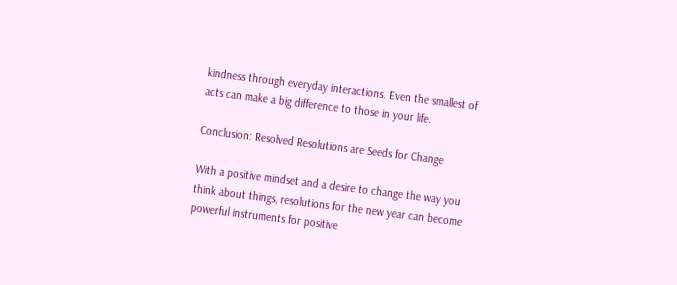kindness through everyday interactions. Even the smallest of acts can make a big difference to those in your life.

Conclusion: Resolved Resolutions are Seeds for Change

With a positive mindset and a desire to change the way you think about things, resolutions for the new year can become powerful instruments for positive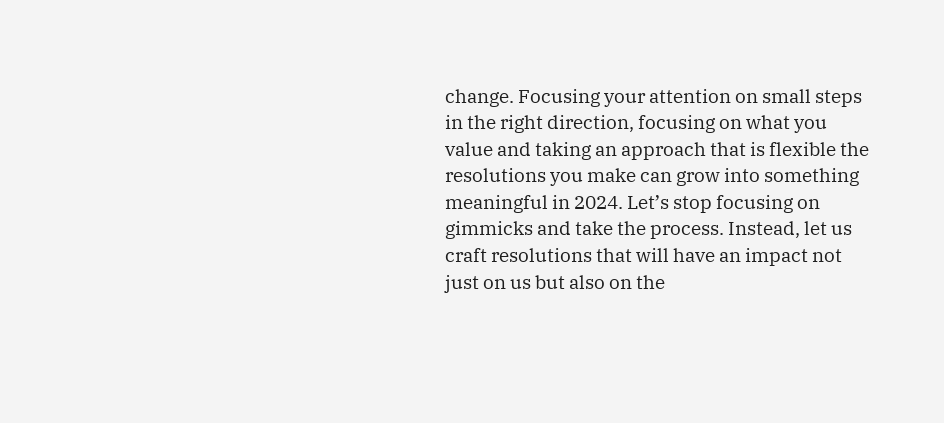change. Focusing your attention on small steps in the right direction, focusing on what you value and taking an approach that is flexible the resolutions you make can grow into something meaningful in 2024. Let’s stop focusing on gimmicks and take the process. Instead, let us craft resolutions that will have an impact not just on us but also on the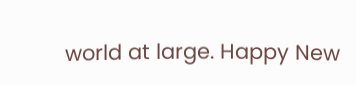world at large. Happy New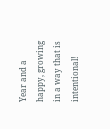Year and a happy, growing in a way that is intentional!